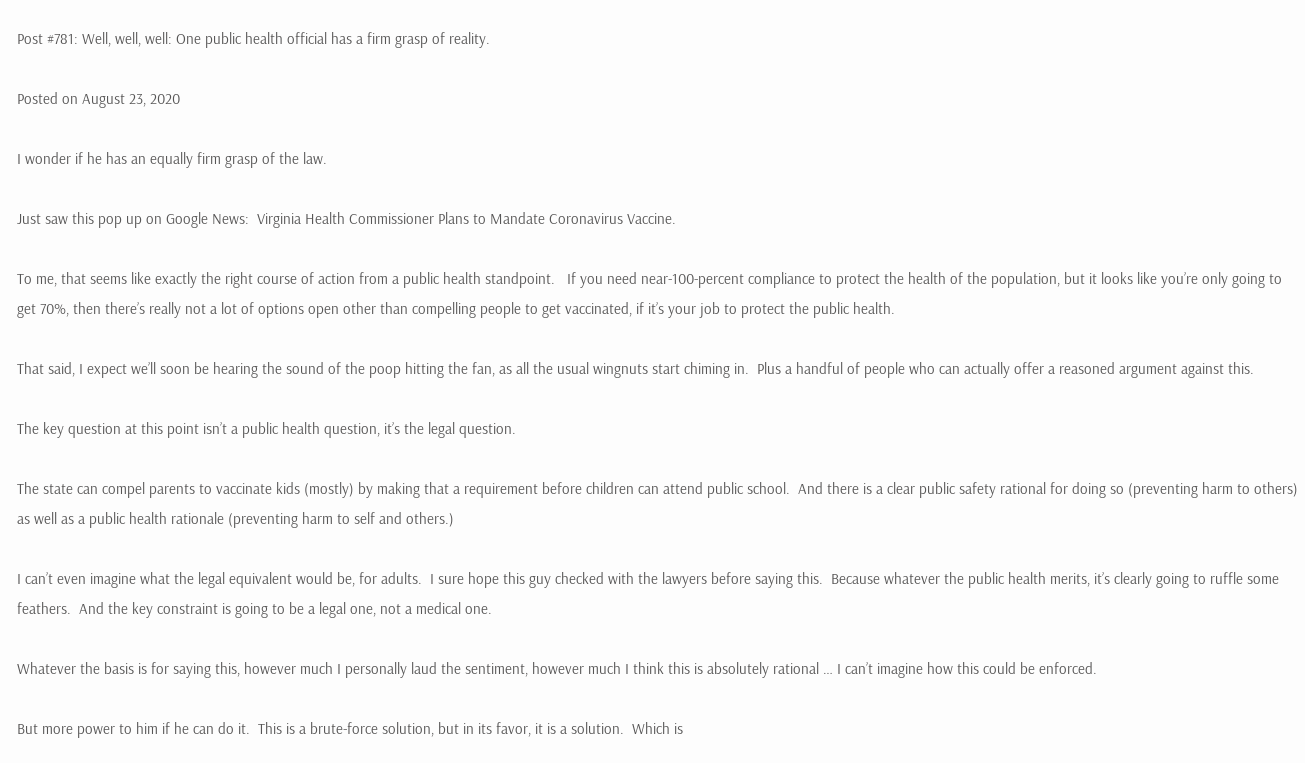Post #781: Well, well, well: One public health official has a firm grasp of reality.

Posted on August 23, 2020

I wonder if he has an equally firm grasp of the law.

Just saw this pop up on Google News:  Virginia Health Commissioner Plans to Mandate Coronavirus Vaccine.

To me, that seems like exactly the right course of action from a public health standpoint.   If you need near-100-percent compliance to protect the health of the population, but it looks like you’re only going to get 70%, then there’s really not a lot of options open other than compelling people to get vaccinated, if it’s your job to protect the public health.

That said, I expect we’ll soon be hearing the sound of the poop hitting the fan, as all the usual wingnuts start chiming in.  Plus a handful of people who can actually offer a reasoned argument against this.

The key question at this point isn’t a public health question, it’s the legal question.

The state can compel parents to vaccinate kids (mostly) by making that a requirement before children can attend public school.  And there is a clear public safety rational for doing so (preventing harm to others) as well as a public health rationale (preventing harm to self and others.)

I can’t even imagine what the legal equivalent would be, for adults.  I sure hope this guy checked with the lawyers before saying this.  Because whatever the public health merits, it’s clearly going to ruffle some feathers.  And the key constraint is going to be a legal one, not a medical one.

Whatever the basis is for saying this, however much I personally laud the sentiment, however much I think this is absolutely rational … I can’t imagine how this could be enforced.

But more power to him if he can do it.  This is a brute-force solution, but in its favor, it is a solution.  Which is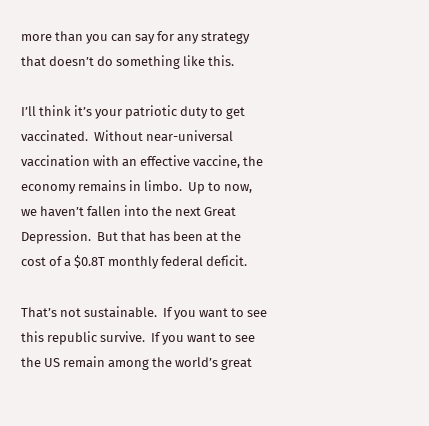more than you can say for any strategy that doesn’t do something like this.

I’ll think it’s your patriotic duty to get vaccinated.  Without near-universal vaccination with an effective vaccine, the economy remains in limbo.  Up to now, we haven’t fallen into the next Great Depression.  But that has been at the cost of a $0.8T monthly federal deficit.

That’s not sustainable.  If you want to see this republic survive.  If you want to see the US remain among the world’s great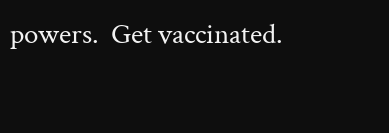powers.  Get vaccinated.